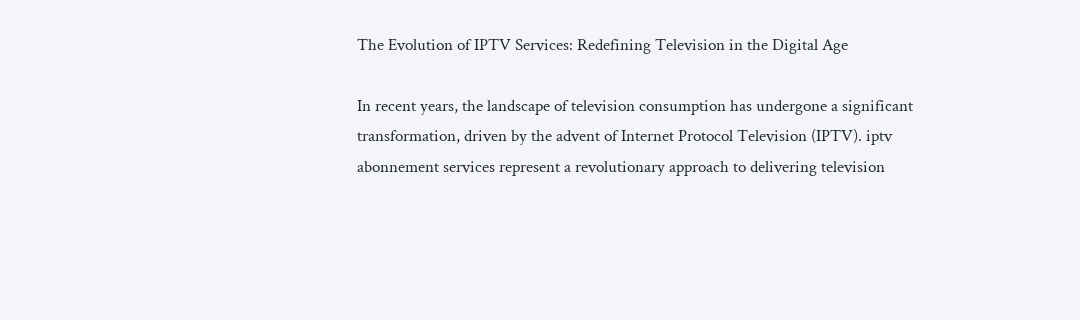The Evolution of IPTV Services: Redefining Television in the Digital Age

In recent years, the landscape of television consumption has undergone a significant transformation, driven by the advent of Internet Protocol Television (IPTV). iptv abonnement services represent a revolutionary approach to delivering television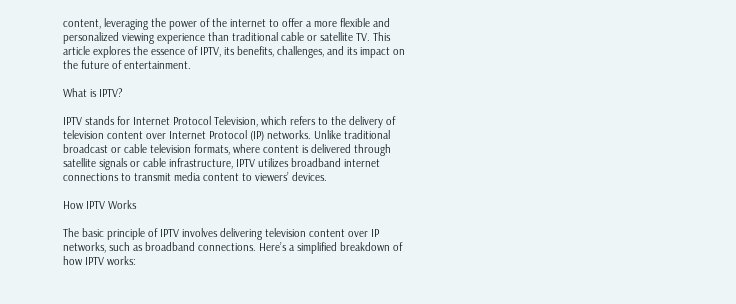content, leveraging the power of the internet to offer a more flexible and personalized viewing experience than traditional cable or satellite TV. This article explores the essence of IPTV, its benefits, challenges, and its impact on the future of entertainment.

What is IPTV?

IPTV stands for Internet Protocol Television, which refers to the delivery of television content over Internet Protocol (IP) networks. Unlike traditional broadcast or cable television formats, where content is delivered through satellite signals or cable infrastructure, IPTV utilizes broadband internet connections to transmit media content to viewers’ devices.

How IPTV Works

The basic principle of IPTV involves delivering television content over IP networks, such as broadband connections. Here’s a simplified breakdown of how IPTV works: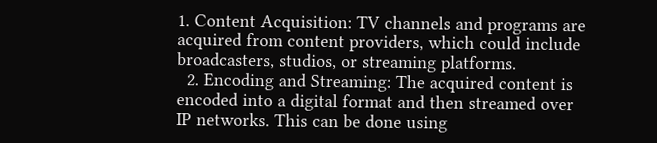1. Content Acquisition: TV channels and programs are acquired from content providers, which could include broadcasters, studios, or streaming platforms.
  2. Encoding and Streaming: The acquired content is encoded into a digital format and then streamed over IP networks. This can be done using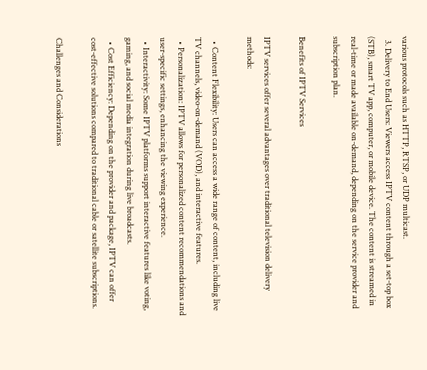various protocols such as HTTP, RTSP, or UDP multicast.
  3. Delivery to End Users: Viewers access IPTV content through a set-top box (STB), smart TV app, computer, or mobile device. The content is streamed in real-time or made available on-demand, depending on the service provider and subscription plan.

Benefits of IPTV Services

IPTV services offer several advantages over traditional television delivery methods:

  • Content Flexibility: Users can access a wide range of content, including live TV channels, video-on-demand (VOD), and interactive features.
  • Personalization: IPTV allows for personalized content recommendations and user-specific settings, enhancing the viewing experience.
  • Interactivity: Some IPTV platforms support interactive features like voting, gaming, and social media integration during live broadcasts.
  • Cost Efficiency: Depending on the provider and package, IPTV can offer cost-effective solutions compared to traditional cable or satellite subscriptions.

Challenges and Considerations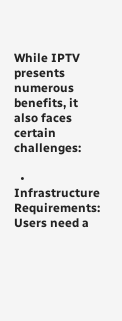While IPTV presents numerous benefits, it also faces certain challenges:

  • Infrastructure Requirements: Users need a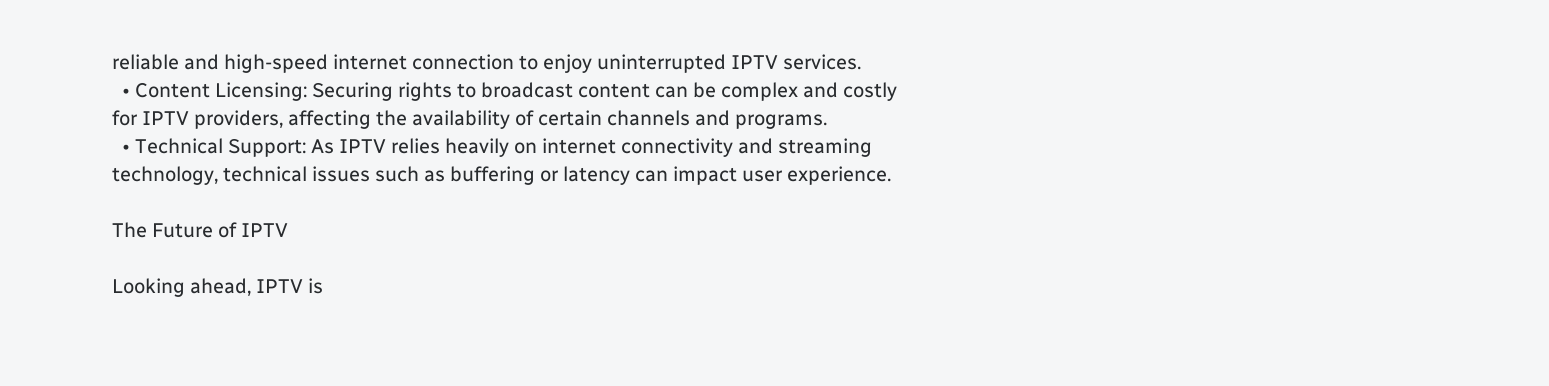reliable and high-speed internet connection to enjoy uninterrupted IPTV services.
  • Content Licensing: Securing rights to broadcast content can be complex and costly for IPTV providers, affecting the availability of certain channels and programs.
  • Technical Support: As IPTV relies heavily on internet connectivity and streaming technology, technical issues such as buffering or latency can impact user experience.

The Future of IPTV

Looking ahead, IPTV is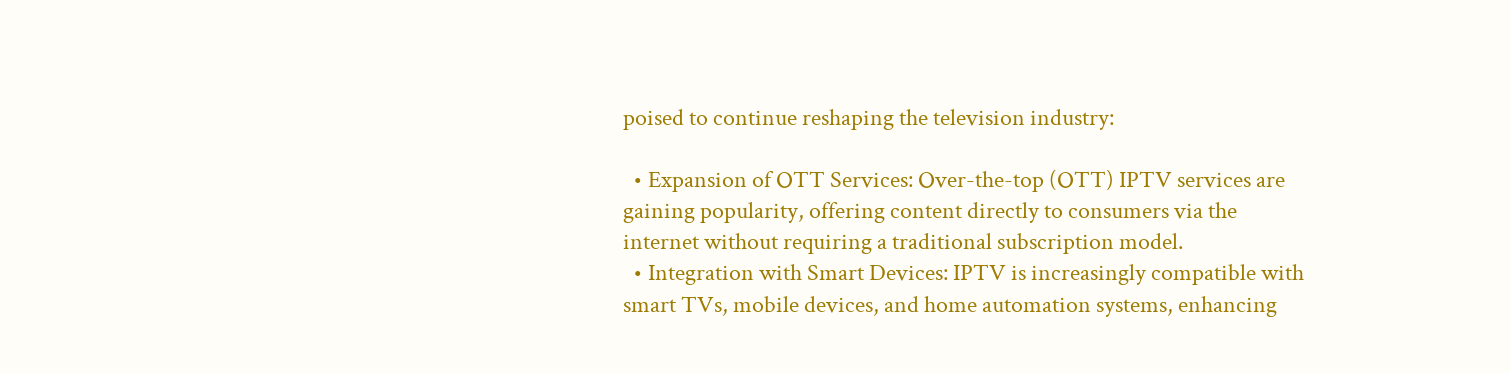poised to continue reshaping the television industry:

  • Expansion of OTT Services: Over-the-top (OTT) IPTV services are gaining popularity, offering content directly to consumers via the internet without requiring a traditional subscription model.
  • Integration with Smart Devices: IPTV is increasingly compatible with smart TVs, mobile devices, and home automation systems, enhancing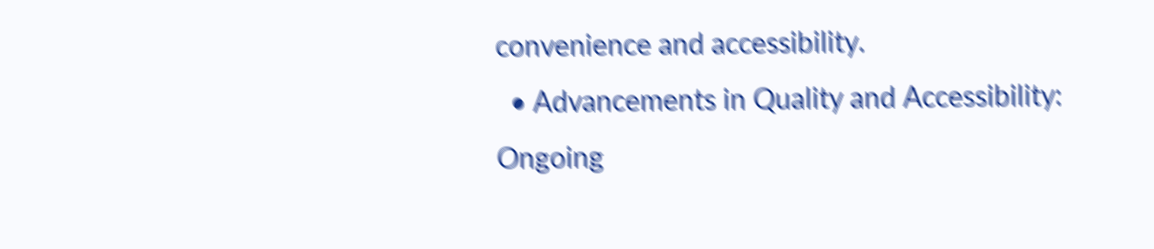convenience and accessibility.
  • Advancements in Quality and Accessibility: Ongoing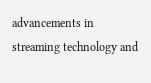advancements in streaming technology and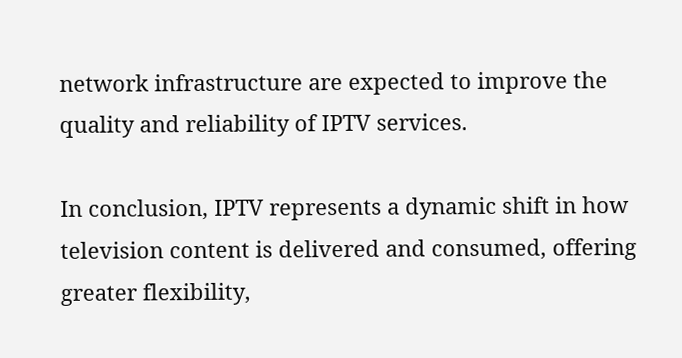network infrastructure are expected to improve the quality and reliability of IPTV services.

In conclusion, IPTV represents a dynamic shift in how television content is delivered and consumed, offering greater flexibility,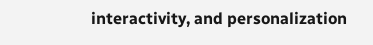interactivity, and personalization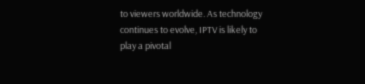to viewers worldwide. As technology continues to evolve, IPTV is likely to play a pivotal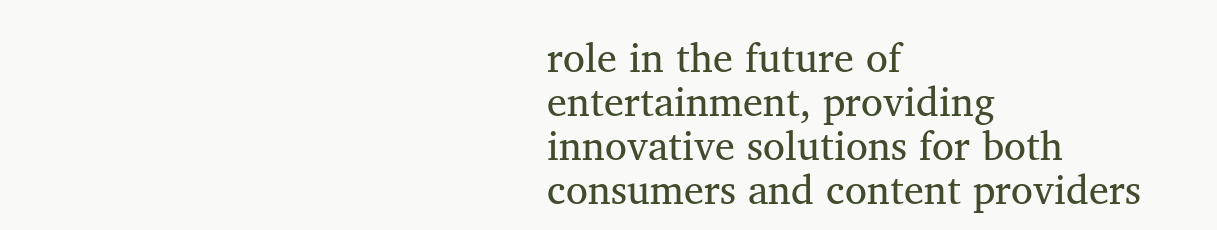role in the future of entertainment, providing innovative solutions for both consumers and content providers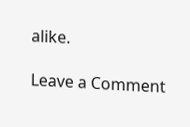alike.

Leave a Comment